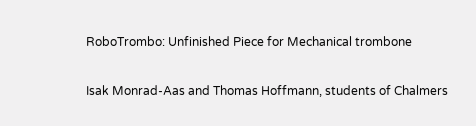RoboTrombo: Unfinished Piece for Mechanical trombone

Isak Monrad-Aas and Thomas Hoffmann, students of Chalmers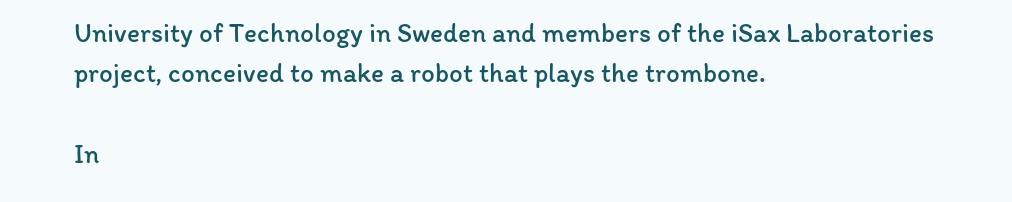University of Technology in Sweden and members of the iSax Laboratories project, conceived to make a robot that plays the trombone.

In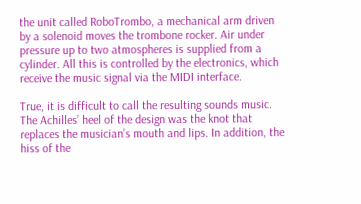the unit called RoboTrombo, a mechanical arm driven by a solenoid moves the trombone rocker. Air under pressure up to two atmospheres is supplied from a cylinder. All this is controlled by the electronics, which receive the music signal via the MIDI interface.

True, it is difficult to call the resulting sounds music. The Achilles’ heel of the design was the knot that replaces the musician’s mouth and lips. In addition, the hiss of the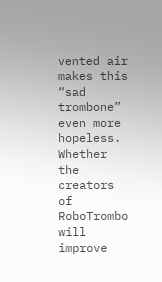vented air makes this “sad trombone” even more hopeless. Whether the creators of RoboTrombo will improve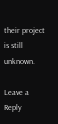their project is still unknown.

Leave a Reply